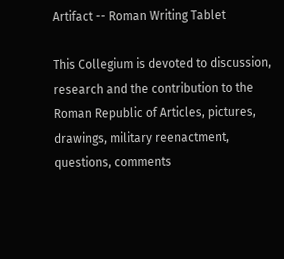Artifact -- Roman Writing Tablet

This Collegium is devoted to discussion, research and the contribution to the Roman Republic of Articles, pictures, drawings, military reenactment, questions, comments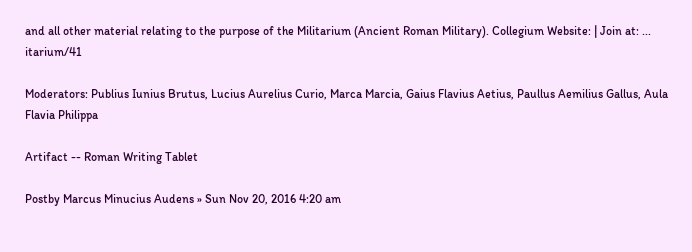and all other material relating to the purpose of the Militarium (Ancient Roman Military). Collegium Website: | Join at: ... itarium/41

Moderators: Publius Iunius Brutus, Lucius Aurelius Curio, Marca Marcia, Gaius Flavius Aetius, Paullus Aemilius Gallus, Aula Flavia Philippa

Artifact -- Roman Writing Tablet

Postby Marcus Minucius Audens » Sun Nov 20, 2016 4:20 am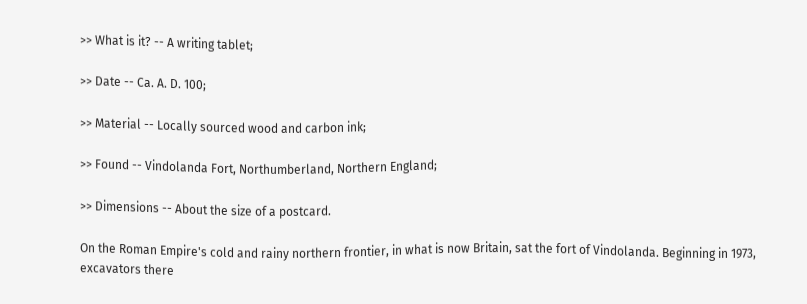>> What is it? -- A writing tablet;

>> Date -- Ca. A. D. 100;

>> Material -- Locally sourced wood and carbon ink;

>> Found -- Vindolanda Fort, Northumberland, Northern England;

>> Dimensions -- About the size of a postcard.

On the Roman Empire's cold and rainy northern frontier, in what is now Britain, sat the fort of Vindolanda. Beginning in 1973, excavators there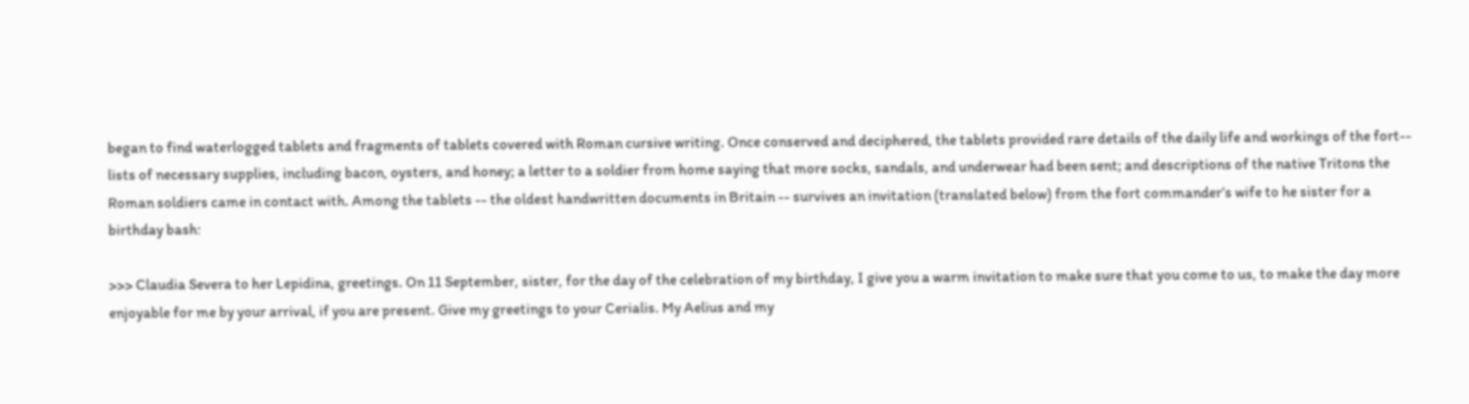began to find waterlogged tablets and fragments of tablets covered with Roman cursive writing. Once conserved and deciphered, the tablets provided rare details of the daily life and workings of the fort-- lists of necessary supplies, including bacon, oysters, and honey; a letter to a soldier from home saying that more socks, sandals, and underwear had been sent; and descriptions of the native Tritons the Roman soldiers came in contact with. Among the tablets -- the oldest handwritten documents in Britain -- survives an invitation (translated below) from the fort commander’s wife to he sister for a birthday bash:

>>> Claudia Severa to her Lepidina, greetings. On 11 September, sister, for the day of the celebration of my birthday, I give you a warm invitation to make sure that you come to us, to make the day more enjoyable for me by your arrival, if you are present. Give my greetings to your Cerialis. My Aelius and my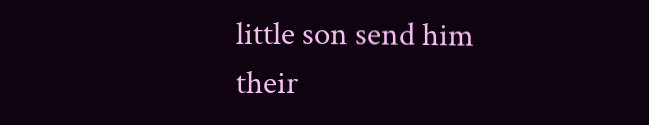little son send him their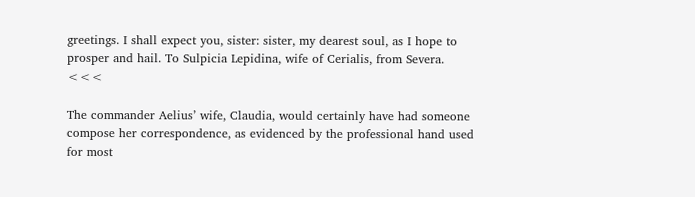greetings. I shall expect you, sister: sister, my dearest soul, as I hope to prosper and hail. To Sulpicia Lepidina, wife of Cerialis, from Severa. <<<

The commander Aelius’ wife, Claudia, would certainly have had someone compose her correspondence, as evidenced by the professional hand used for most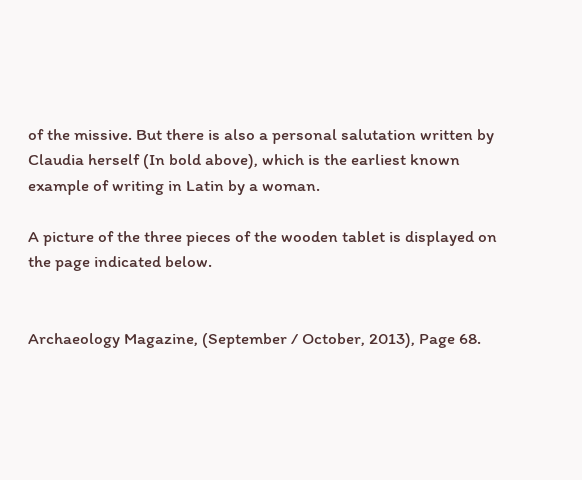of the missive. But there is also a personal salutation written by Claudia herself (In bold above), which is the earliest known example of writing in Latin by a woman.

A picture of the three pieces of the wooden tablet is displayed on the page indicated below.


Archaeology Magazine, (September / October, 2013), Page 68.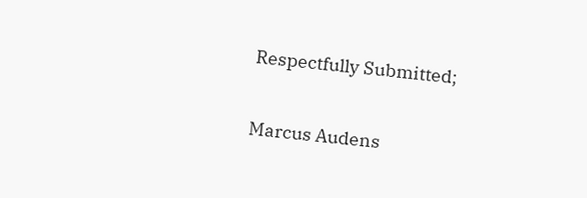Respectfully Submitted;

Marcus Audens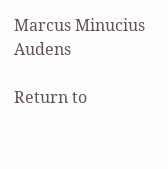Marcus Minucius Audens

Return to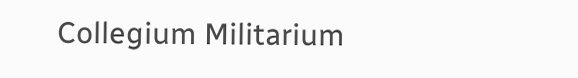Collegium Militarium